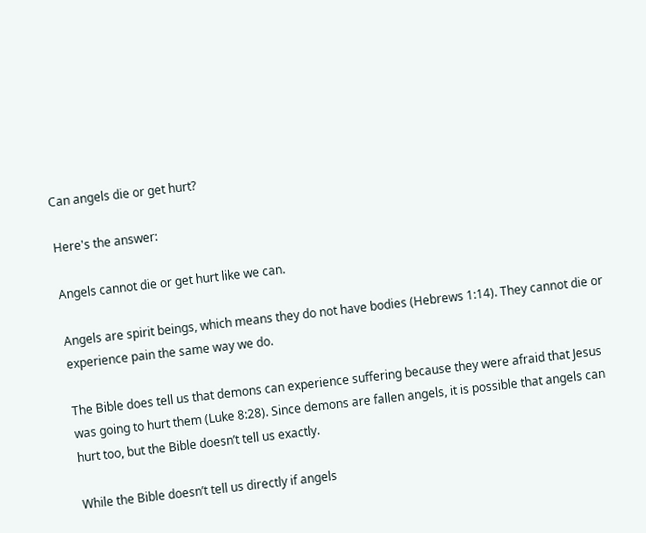Can angels die or get hurt?

Here's the answer:

Angels cannot die or get hurt like we can.

Angels are spirit beings, which means they do not have bodies (Hebrews 1:14). They cannot die or experience pain the same way we do.

The Bible does tell us that demons can experience suffering because they were afraid that Jesus was going to hurt them (Luke 8:28). Since demons are fallen angels, it is possible that angels can hurt too, but the Bible doesn’t tell us exactly.

While the Bible doesn’t tell us directly if angels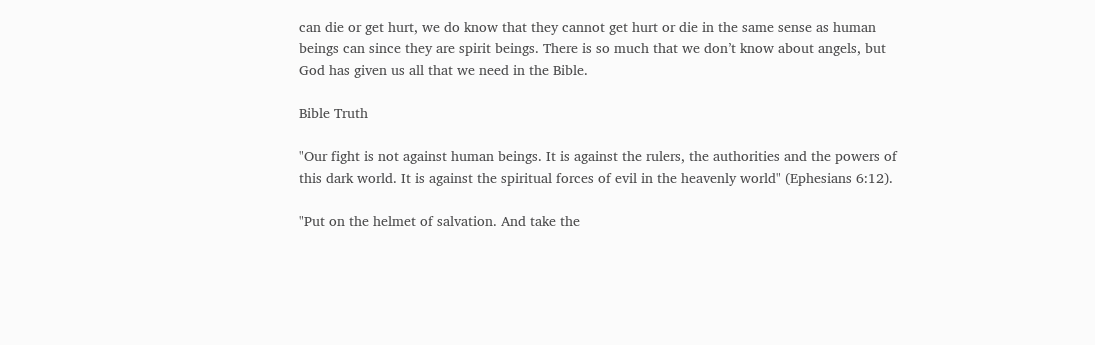can die or get hurt, we do know that they cannot get hurt or die in the same sense as human beings can since they are spirit beings. There is so much that we don’t know about angels, but God has given us all that we need in the Bible.

Bible Truth

"Our fight is not against human beings. It is against the rulers, the authorities and the powers of this dark world. It is against the spiritual forces of evil in the heavenly world" (Ephesians 6:12).

"Put on the helmet of salvation. And take the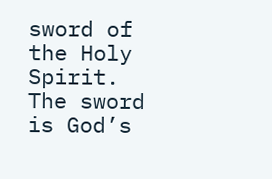sword of the Holy Spirit. The sword is God’s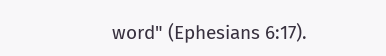word" (Ephesians 6:17).